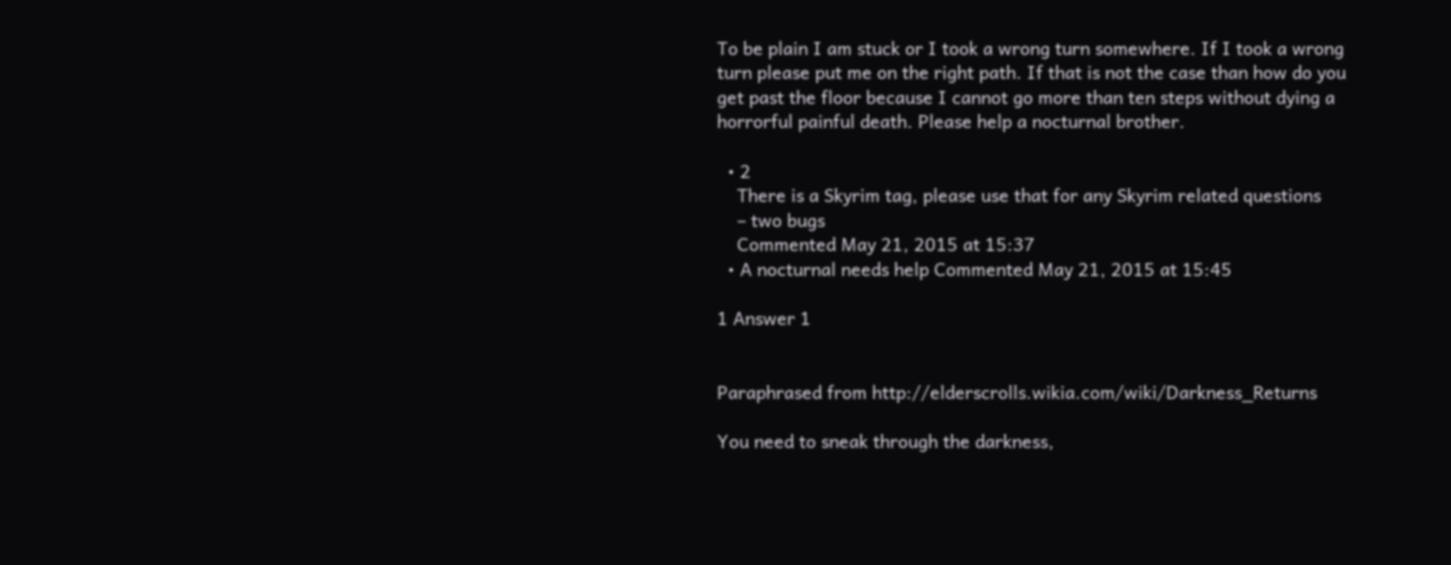To be plain I am stuck or I took a wrong turn somewhere. If I took a wrong turn please put me on the right path. If that is not the case than how do you get past the floor because I cannot go more than ten steps without dying a horrorful painful death. Please help a nocturnal brother.

  • 2
    There is a Skyrim tag, please use that for any Skyrim related questions
    – two bugs
    Commented May 21, 2015 at 15:37
  • A nocturnal needs help Commented May 21, 2015 at 15:45

1 Answer 1


Paraphrased from http://elderscrolls.wikia.com/wiki/Darkness_Returns

You need to sneak through the darkness,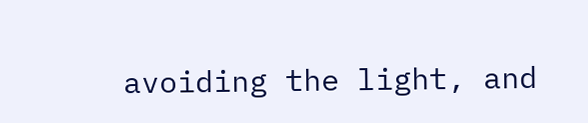avoiding the light, and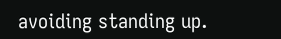avoiding standing up.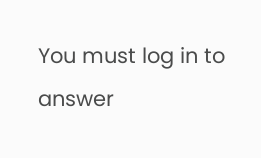You must log in to answer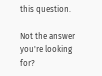this question.

Not the answer you're looking for?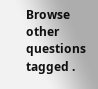Browse other questions tagged .